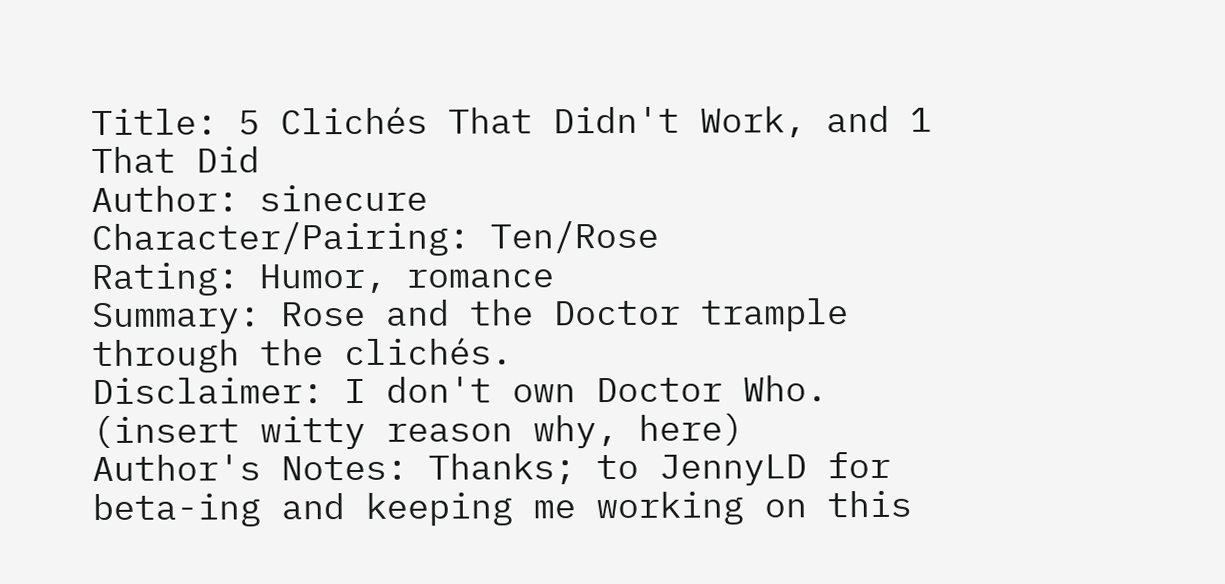Title: 5 Clichés That Didn't Work, and 1 That Did
Author: sinecure
Character/Pairing: Ten/Rose
Rating: Humor, romance
Summary: Rose and the Doctor trample through the clichés.
Disclaimer: I don't own Doctor Who. (insert witty reason why, here)
Author's Notes: Thanks; to JennyLD for beta-ing and keeping me working on this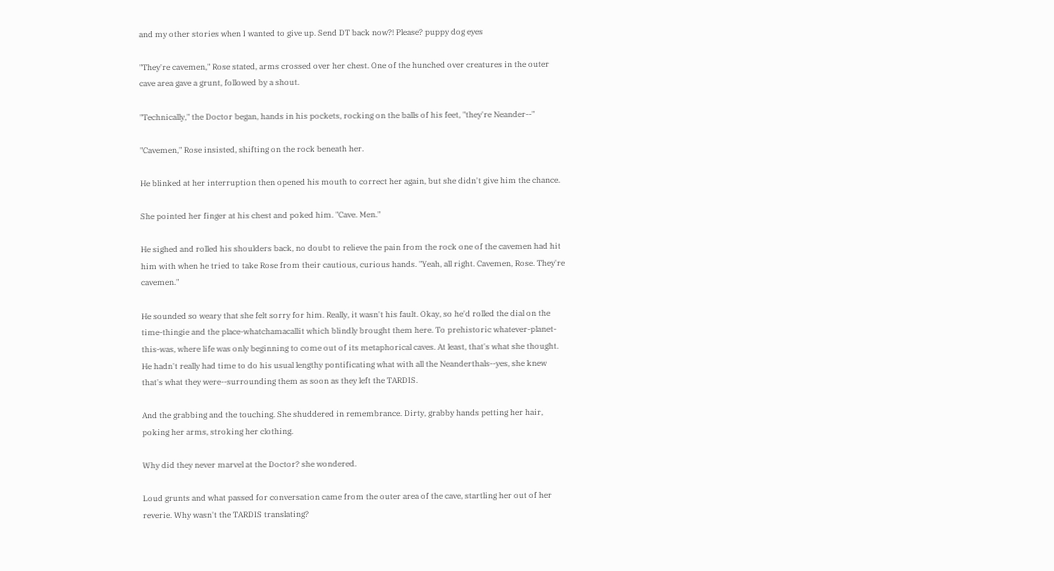and my other stories when I wanted to give up. Send DT back now?! Please? puppy dog eyes

"They're cavemen," Rose stated, arms crossed over her chest. One of the hunched over creatures in the outer cave area gave a grunt, followed by a shout.

"Technically," the Doctor began, hands in his pockets, rocking on the balls of his feet, "they're Neander--"

"Cavemen," Rose insisted, shifting on the rock beneath her.

He blinked at her interruption then opened his mouth to correct her again, but she didn't give him the chance.

She pointed her finger at his chest and poked him. "Cave. Men."

He sighed and rolled his shoulders back, no doubt to relieve the pain from the rock one of the cavemen had hit him with when he tried to take Rose from their cautious, curious hands. "Yeah, all right. Cavemen, Rose. They're cavemen."

He sounded so weary that she felt sorry for him. Really, it wasn't his fault. Okay, so he'd rolled the dial on the time-thingie and the place-whatchamacallit which blindly brought them here. To prehistoric whatever-planet-this-was, where life was only beginning to come out of its metaphorical caves. At least, that's what she thought. He hadn't really had time to do his usual lengthy pontificating what with all the Neanderthals--yes, she knew that's what they were--surrounding them as soon as they left the TARDIS.

And the grabbing and the touching. She shuddered in remembrance. Dirty, grabby hands petting her hair, poking her arms, stroking her clothing.

Why did they never marvel at the Doctor? she wondered.

Loud grunts and what passed for conversation came from the outer area of the cave, startling her out of her reverie. Why wasn't the TARDIS translating?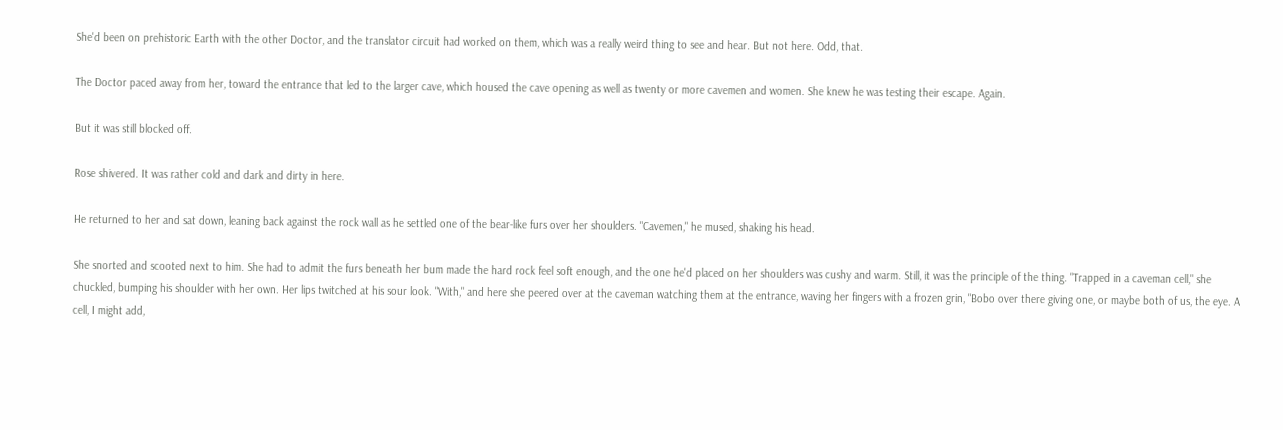She'd been on prehistoric Earth with the other Doctor, and the translator circuit had worked on them, which was a really weird thing to see and hear. But not here. Odd, that.

The Doctor paced away from her, toward the entrance that led to the larger cave, which housed the cave opening as well as twenty or more cavemen and women. She knew he was testing their escape. Again.

But it was still blocked off.

Rose shivered. It was rather cold and dark and dirty in here.

He returned to her and sat down, leaning back against the rock wall as he settled one of the bear-like furs over her shoulders. "Cavemen," he mused, shaking his head.

She snorted and scooted next to him. She had to admit the furs beneath her bum made the hard rock feel soft enough, and the one he'd placed on her shoulders was cushy and warm. Still, it was the principle of the thing. "Trapped in a caveman cell," she chuckled, bumping his shoulder with her own. Her lips twitched at his sour look. "With," and here she peered over at the caveman watching them at the entrance, waving her fingers with a frozen grin, "Bobo over there giving one, or maybe both of us, the eye. A cell, I might add,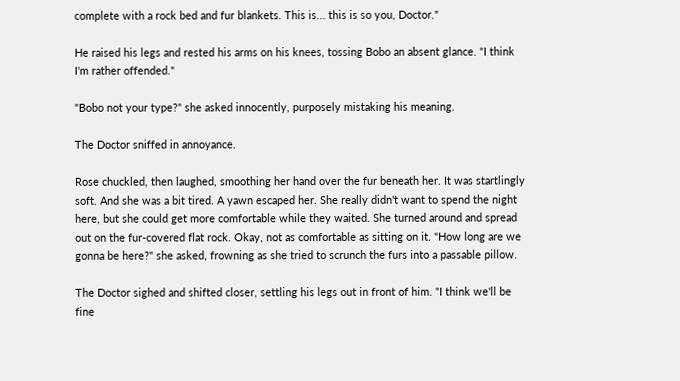complete with a rock bed and fur blankets. This is... this is so you, Doctor."

He raised his legs and rested his arms on his knees, tossing Bobo an absent glance. "I think I'm rather offended."

"Bobo not your type?" she asked innocently, purposely mistaking his meaning.

The Doctor sniffed in annoyance.

Rose chuckled, then laughed, smoothing her hand over the fur beneath her. It was startlingly soft. And she was a bit tired. A yawn escaped her. She really didn't want to spend the night here, but she could get more comfortable while they waited. She turned around and spread out on the fur-covered flat rock. Okay, not as comfortable as sitting on it. "How long are we gonna be here?" she asked, frowning as she tried to scrunch the furs into a passable pillow.

The Doctor sighed and shifted closer, settling his legs out in front of him. "I think we'll be fine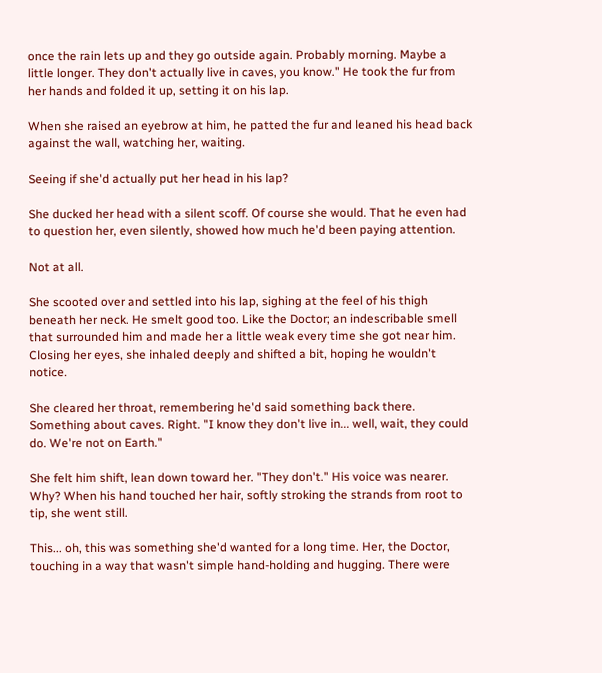once the rain lets up and they go outside again. Probably morning. Maybe a little longer. They don't actually live in caves, you know." He took the fur from her hands and folded it up, setting it on his lap.

When she raised an eyebrow at him, he patted the fur and leaned his head back against the wall, watching her, waiting.

Seeing if she'd actually put her head in his lap?

She ducked her head with a silent scoff. Of course she would. That he even had to question her, even silently, showed how much he'd been paying attention.

Not at all.

She scooted over and settled into his lap, sighing at the feel of his thigh beneath her neck. He smelt good too. Like the Doctor; an indescribable smell that surrounded him and made her a little weak every time she got near him. Closing her eyes, she inhaled deeply and shifted a bit, hoping he wouldn't notice.

She cleared her throat, remembering he'd said something back there. Something about caves. Right. "I know they don't live in... well, wait, they could do. We're not on Earth."

She felt him shift, lean down toward her. "They don't." His voice was nearer. Why? When his hand touched her hair, softly stroking the strands from root to tip, she went still.

This... oh, this was something she'd wanted for a long time. Her, the Doctor, touching in a way that wasn't simple hand-holding and hugging. There were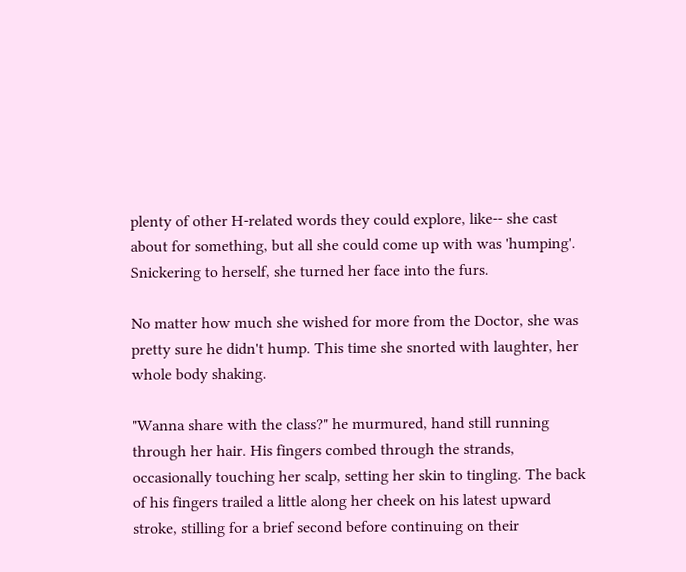plenty of other H-related words they could explore, like-- she cast about for something, but all she could come up with was 'humping'. Snickering to herself, she turned her face into the furs.

No matter how much she wished for more from the Doctor, she was pretty sure he didn't hump. This time she snorted with laughter, her whole body shaking.

"Wanna share with the class?" he murmured, hand still running through her hair. His fingers combed through the strands, occasionally touching her scalp, setting her skin to tingling. The back of his fingers trailed a little along her cheek on his latest upward stroke, stilling for a brief second before continuing on their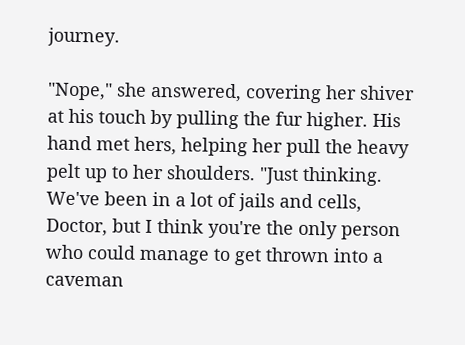journey.

"Nope," she answered, covering her shiver at his touch by pulling the fur higher. His hand met hers, helping her pull the heavy pelt up to her shoulders. "Just thinking. We've been in a lot of jails and cells, Doctor, but I think you're the only person who could manage to get thrown into a caveman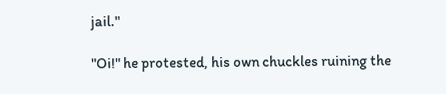jail."

"Oi!" he protested, his own chuckles ruining the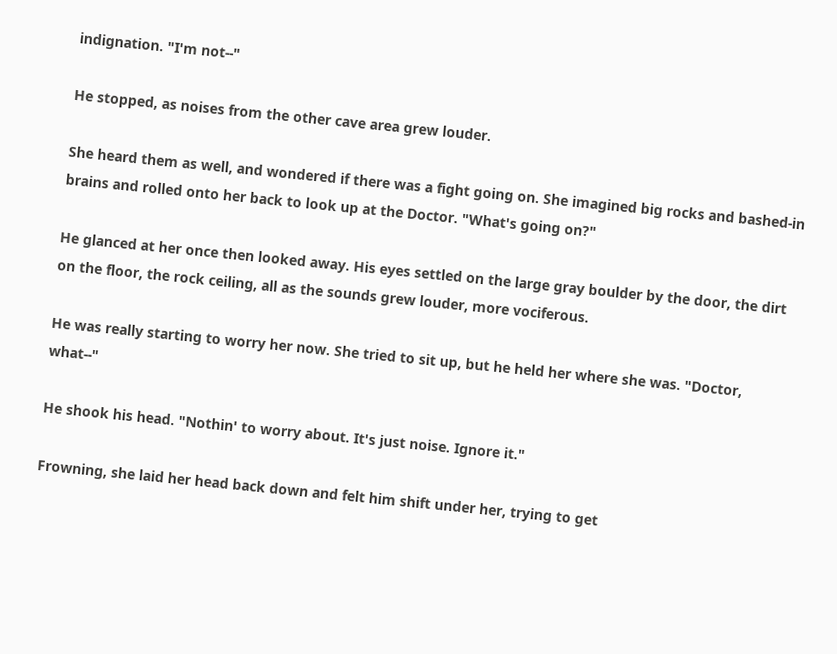indignation. "I'm not--"

He stopped, as noises from the other cave area grew louder.

She heard them as well, and wondered if there was a fight going on. She imagined big rocks and bashed-in brains and rolled onto her back to look up at the Doctor. "What's going on?"

He glanced at her once then looked away. His eyes settled on the large gray boulder by the door, the dirt on the floor, the rock ceiling, all as the sounds grew louder, more vociferous.

He was really starting to worry her now. She tried to sit up, but he held her where she was. "Doctor, what--"

He shook his head. "Nothin' to worry about. It's just noise. Ignore it."

Frowning, she laid her head back down and felt him shift under her, trying to get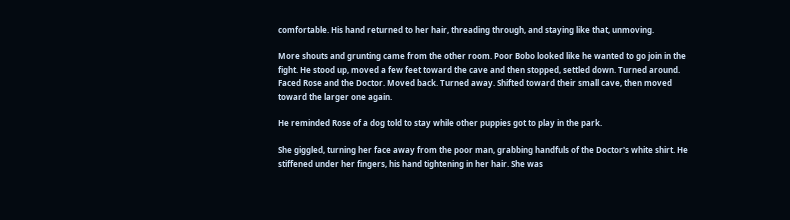comfortable. His hand returned to her hair, threading through, and staying like that, unmoving.

More shouts and grunting came from the other room. Poor Bobo looked like he wanted to go join in the fight. He stood up, moved a few feet toward the cave and then stopped, settled down. Turned around. Faced Rose and the Doctor. Moved back. Turned away. Shifted toward their small cave, then moved toward the larger one again.

He reminded Rose of a dog told to stay while other puppies got to play in the park.

She giggled, turning her face away from the poor man, grabbing handfuls of the Doctor's white shirt. He stiffened under her fingers, his hand tightening in her hair. She was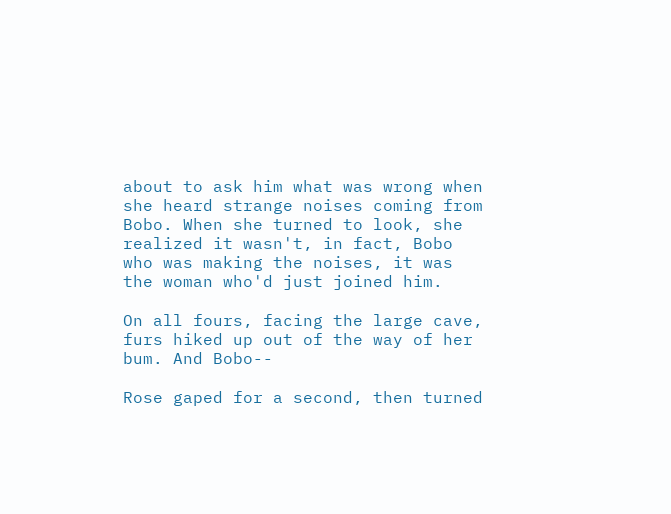about to ask him what was wrong when she heard strange noises coming from Bobo. When she turned to look, she realized it wasn't, in fact, Bobo who was making the noises, it was the woman who'd just joined him.

On all fours, facing the large cave, furs hiked up out of the way of her bum. And Bobo--

Rose gaped for a second, then turned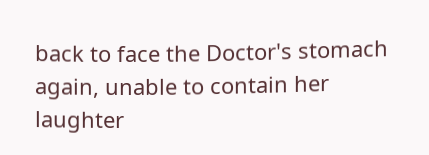back to face the Doctor's stomach again, unable to contain her laughter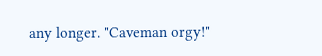any longer. "Caveman orgy!"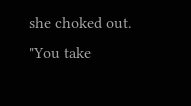she choked out. "You take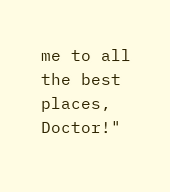me to all the best places, Doctor!"